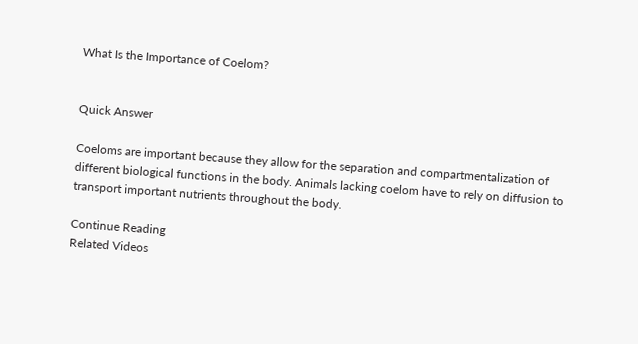What Is the Importance of Coelom?


Quick Answer

Coeloms are important because they allow for the separation and compartmentalization of different biological functions in the body. Animals lacking coelom have to rely on diffusion to transport important nutrients throughout the body.

Continue Reading
Related Videos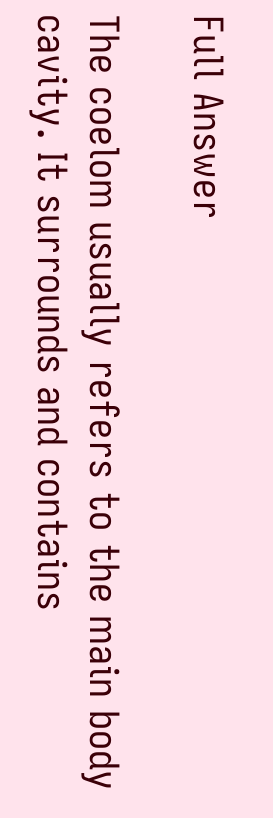Full Answer

The coelom usually refers to the main body cavity. It surrounds and contains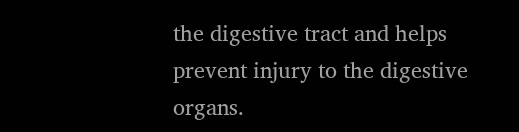the digestive tract and helps prevent injury to the digestive organs.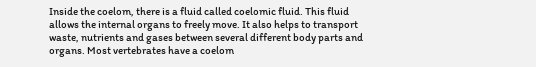Inside the coelom, there is a fluid called coelomic fluid. This fluid allows the internal organs to freely move. It also helps to transport waste, nutrients and gases between several different body parts and organs. Most vertebrates have a coelom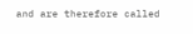and are therefore called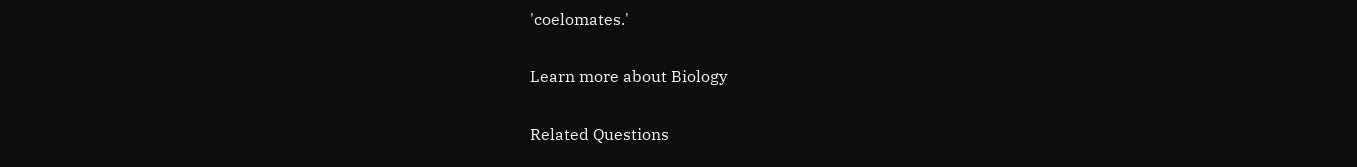'coelomates.'

Learn more about Biology

Related Questions